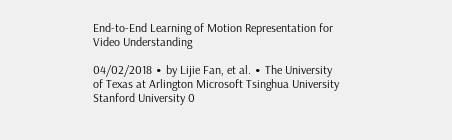End-to-End Learning of Motion Representation for Video Understanding

04/02/2018 ∙ by Lijie Fan, et al. ∙ The University of Texas at Arlington Microsoft Tsinghua University Stanford University 0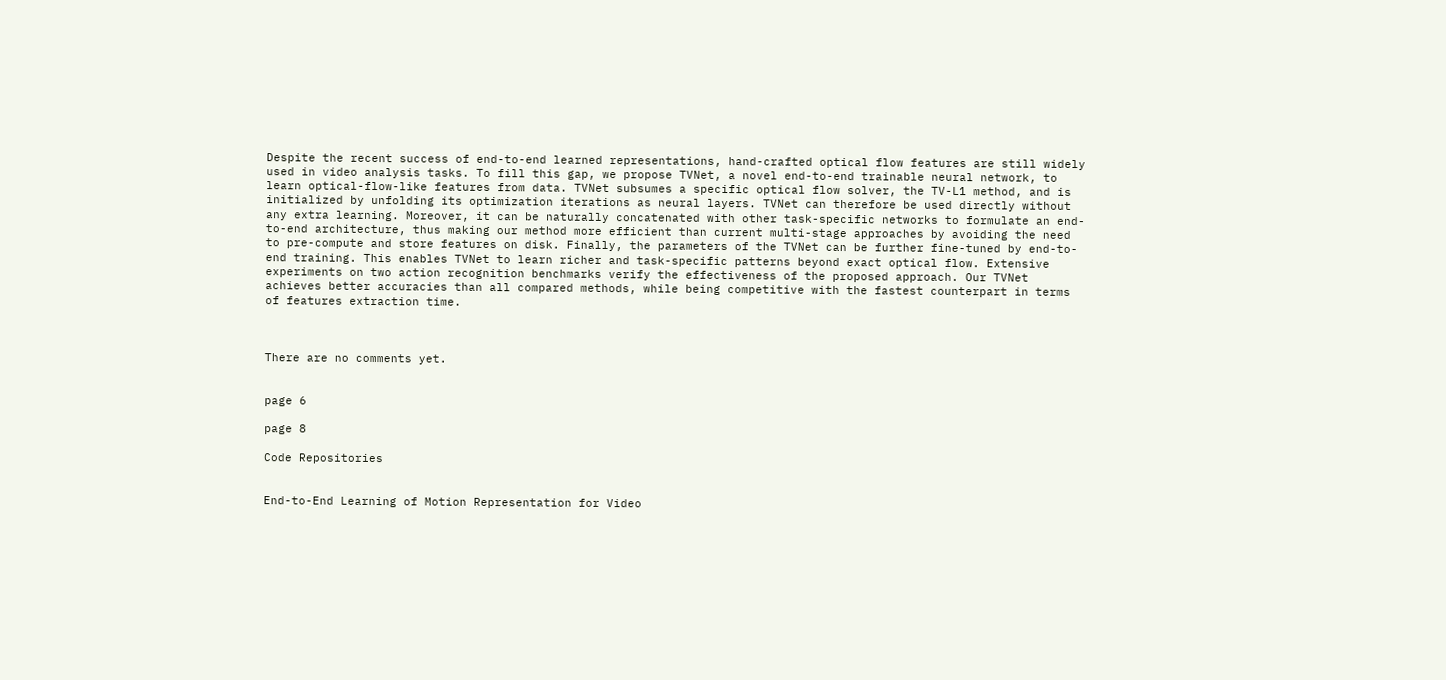Despite the recent success of end-to-end learned representations, hand-crafted optical flow features are still widely used in video analysis tasks. To fill this gap, we propose TVNet, a novel end-to-end trainable neural network, to learn optical-flow-like features from data. TVNet subsumes a specific optical flow solver, the TV-L1 method, and is initialized by unfolding its optimization iterations as neural layers. TVNet can therefore be used directly without any extra learning. Moreover, it can be naturally concatenated with other task-specific networks to formulate an end-to-end architecture, thus making our method more efficient than current multi-stage approaches by avoiding the need to pre-compute and store features on disk. Finally, the parameters of the TVNet can be further fine-tuned by end-to-end training. This enables TVNet to learn richer and task-specific patterns beyond exact optical flow. Extensive experiments on two action recognition benchmarks verify the effectiveness of the proposed approach. Our TVNet achieves better accuracies than all compared methods, while being competitive with the fastest counterpart in terms of features extraction time.



There are no comments yet.


page 6

page 8

Code Repositories


End-to-End Learning of Motion Representation for Video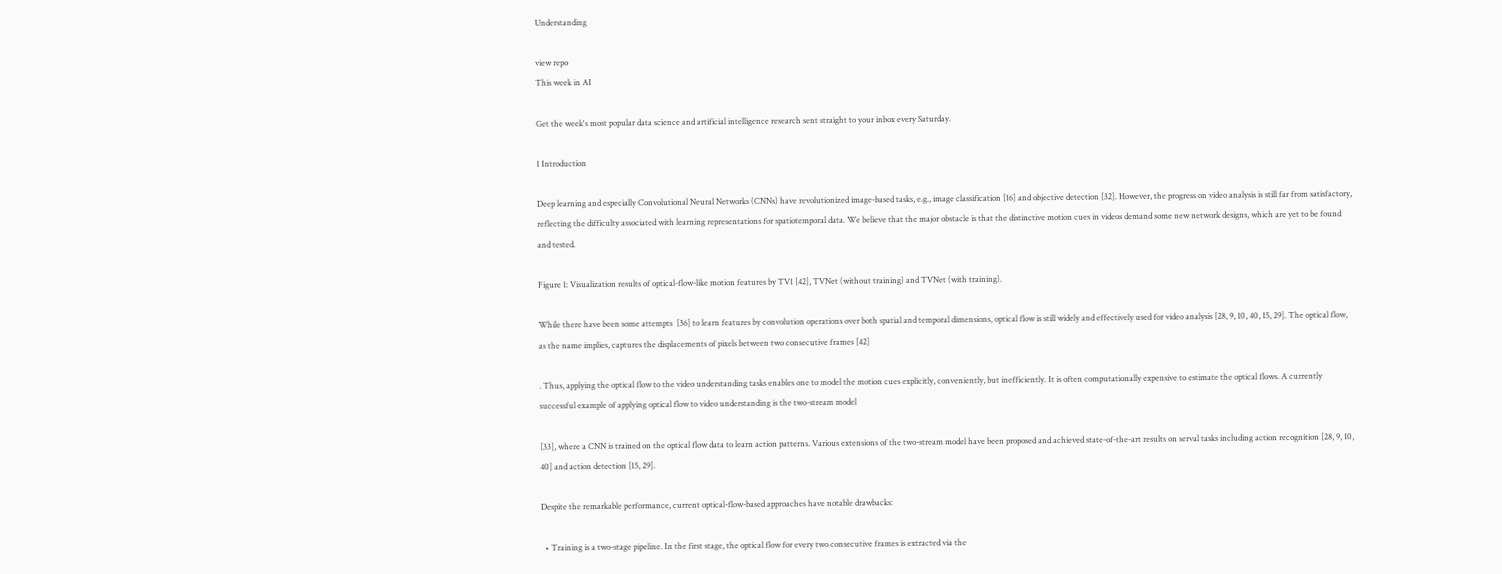Understanding

view repo
This week in AI

Get the week's most popular data science and artificial intelligence research sent straight to your inbox every Saturday.

1 Introduction

Deep learning and especially Convolutional Neural Networks (CNNs) have revolutionized image-based tasks, e.g., image classification [16] and objective detection [32]. However, the progress on video analysis is still far from satisfactory, reflecting the difficulty associated with learning representations for spatiotemporal data. We believe that the major obstacle is that the distinctive motion cues in videos demand some new network designs, which are yet to be found and tested.

Figure 1: Visualization results of optical-flow-like motion features by TV1 [42], TVNet (without training) and TVNet (with training).

While there have been some attempts  [36] to learn features by convolution operations over both spatial and temporal dimensions, optical flow is still widely and effectively used for video analysis [28, 9, 10, 40, 15, 29]. The optical flow, as the name implies, captures the displacements of pixels between two consecutive frames [42]

. Thus, applying the optical flow to the video understanding tasks enables one to model the motion cues explicitly, conveniently, but inefficiently. It is often computationally expensive to estimate the optical flows. A currently successful example of applying optical flow to video understanding is the two-stream model

[33], where a CNN is trained on the optical flow data to learn action patterns. Various extensions of the two-stream model have been proposed and achieved state-of-the-art results on serval tasks including action recognition [28, 9, 10, 40] and action detection [15, 29].

Despite the remarkable performance, current optical-flow-based approaches have notable drawbacks:

  • Training is a two-stage pipeline. In the first stage, the optical flow for every two consecutive frames is extracted via the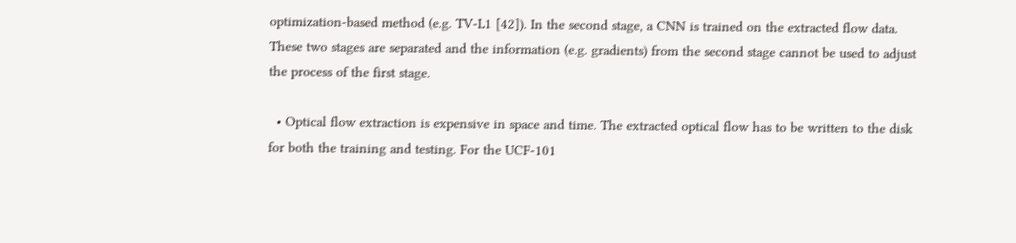optimization-based method (e.g. TV-L1 [42]). In the second stage, a CNN is trained on the extracted flow data. These two stages are separated and the information (e.g. gradients) from the second stage cannot be used to adjust the process of the first stage.

  • Optical flow extraction is expensive in space and time. The extracted optical flow has to be written to the disk for both the training and testing. For the UCF-101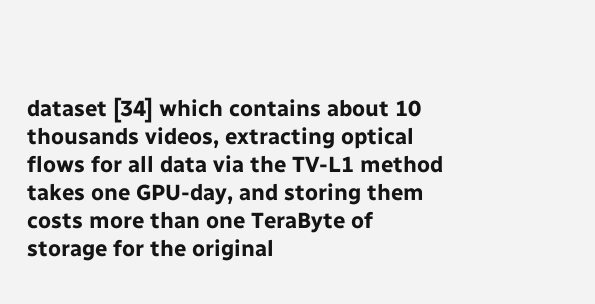dataset [34] which contains about 10 thousands videos, extracting optical flows for all data via the TV-L1 method takes one GPU-day, and storing them costs more than one TeraByte of storage for the original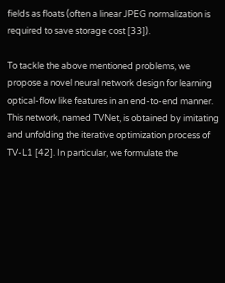fields as floats (often a linear JPEG normalization is required to save storage cost [33]).

To tackle the above mentioned problems, we propose a novel neural network design for learning optical-flow like features in an end-to-end manner. This network, named TVNet, is obtained by imitating and unfolding the iterative optimization process of TV-L1 [42]. In particular, we formulate the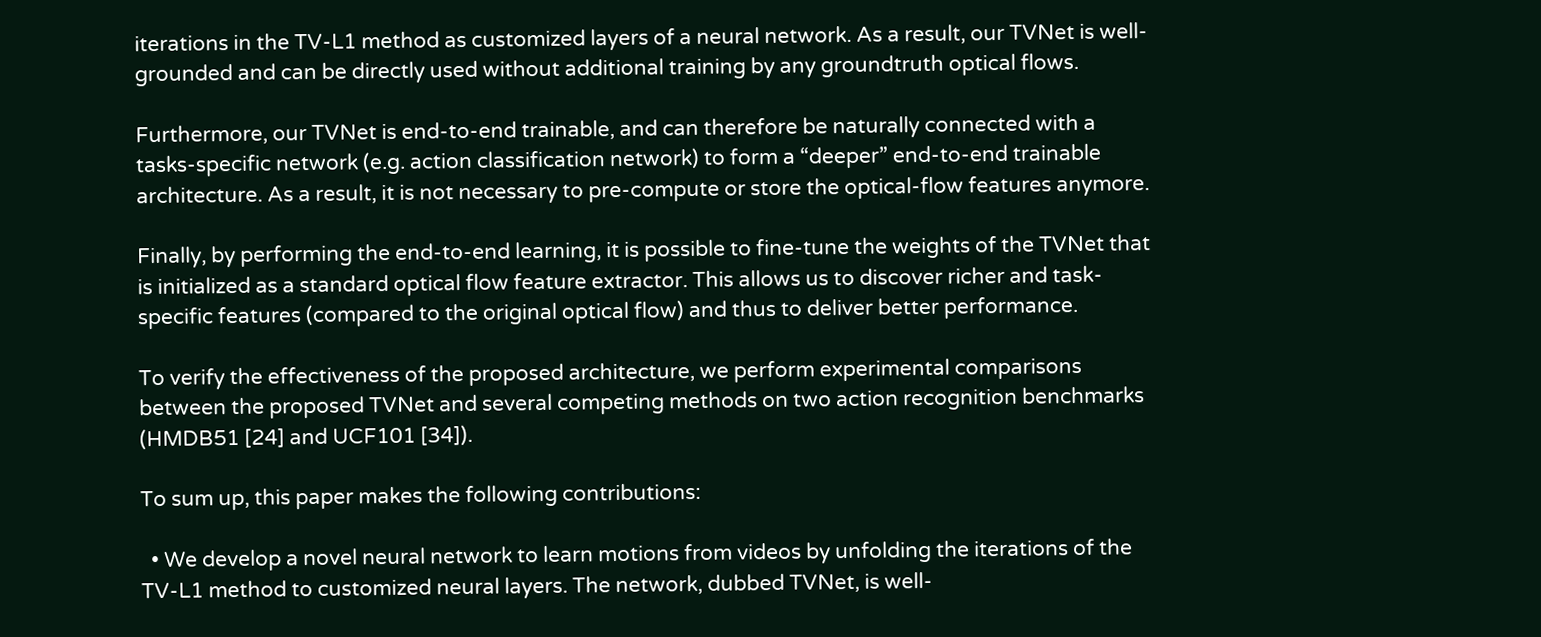iterations in the TV-L1 method as customized layers of a neural network. As a result, our TVNet is well-grounded and can be directly used without additional training by any groundtruth optical flows.

Furthermore, our TVNet is end-to-end trainable, and can therefore be naturally connected with a tasks-specific network (e.g. action classification network) to form a “deeper” end-to-end trainable architecture. As a result, it is not necessary to pre-compute or store the optical-flow features anymore.

Finally, by performing the end-to-end learning, it is possible to fine-tune the weights of the TVNet that is initialized as a standard optical flow feature extractor. This allows us to discover richer and task-specific features (compared to the original optical flow) and thus to deliver better performance.

To verify the effectiveness of the proposed architecture, we perform experimental comparisons between the proposed TVNet and several competing methods on two action recognition benchmarks (HMDB51 [24] and UCF101 [34]).

To sum up, this paper makes the following contributions:

  • We develop a novel neural network to learn motions from videos by unfolding the iterations of the TV-L1 method to customized neural layers. The network, dubbed TVNet, is well-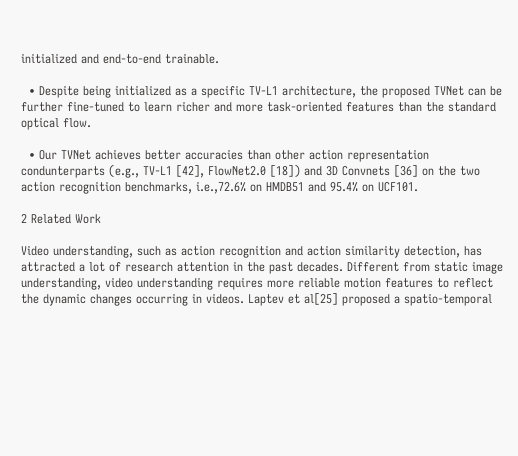initialized and end-to-end trainable.

  • Despite being initialized as a specific TV-L1 architecture, the proposed TVNet can be further fine-tuned to learn richer and more task-oriented features than the standard optical flow.

  • Our TVNet achieves better accuracies than other action representation condunterparts (e.g., TV-L1 [42], FlowNet2.0 [18]) and 3D Convnets [36] on the two action recognition benchmarks, i.e.,72.6% on HMDB51 and 95.4% on UCF101.

2 Related Work

Video understanding, such as action recognition and action similarity detection, has attracted a lot of research attention in the past decades. Different from static image understanding, video understanding requires more reliable motion features to reflect the dynamic changes occurring in videos. Laptev et al[25] proposed a spatio-temporal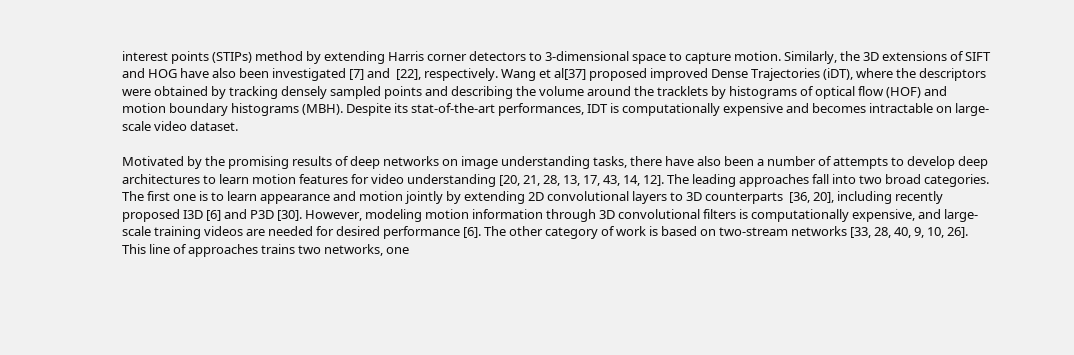interest points (STIPs) method by extending Harris corner detectors to 3-dimensional space to capture motion. Similarly, the 3D extensions of SIFT and HOG have also been investigated [7] and  [22], respectively. Wang et al[37] proposed improved Dense Trajectories (iDT), where the descriptors were obtained by tracking densely sampled points and describing the volume around the tracklets by histograms of optical flow (HOF) and motion boundary histograms (MBH). Despite its stat-of-the-art performances, IDT is computationally expensive and becomes intractable on large-scale video dataset.

Motivated by the promising results of deep networks on image understanding tasks, there have also been a number of attempts to develop deep architectures to learn motion features for video understanding [20, 21, 28, 13, 17, 43, 14, 12]. The leading approaches fall into two broad categories. The first one is to learn appearance and motion jointly by extending 2D convolutional layers to 3D counterparts  [36, 20], including recently proposed I3D [6] and P3D [30]. However, modeling motion information through 3D convolutional filters is computationally expensive, and large-scale training videos are needed for desired performance [6]. The other category of work is based on two-stream networks [33, 28, 40, 9, 10, 26]. This line of approaches trains two networks, one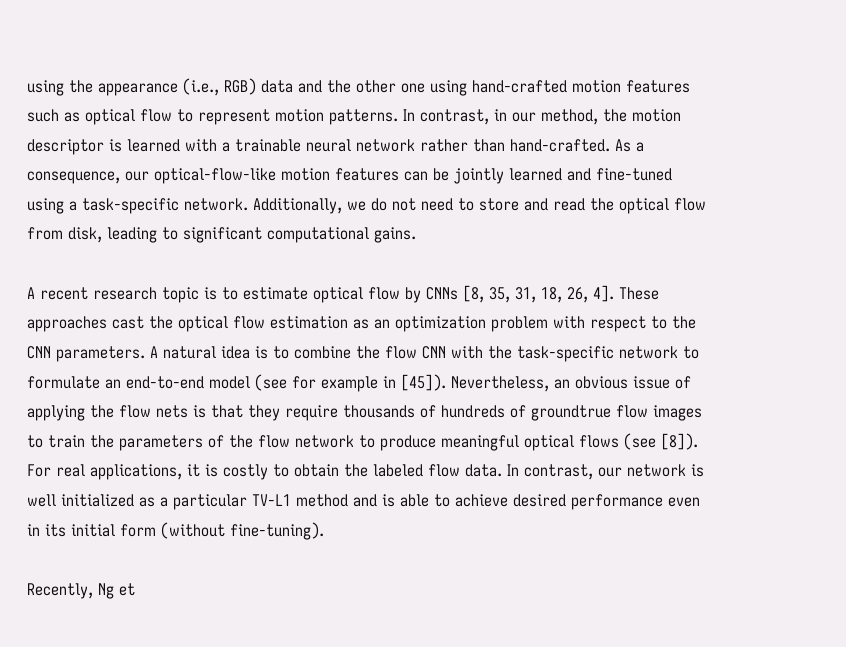using the appearance (i.e., RGB) data and the other one using hand-crafted motion features such as optical flow to represent motion patterns. In contrast, in our method, the motion descriptor is learned with a trainable neural network rather than hand-crafted. As a consequence, our optical-flow-like motion features can be jointly learned and fine-tuned using a task-specific network. Additionally, we do not need to store and read the optical flow from disk, leading to significant computational gains.

A recent research topic is to estimate optical flow by CNNs [8, 35, 31, 18, 26, 4]. These approaches cast the optical flow estimation as an optimization problem with respect to the CNN parameters. A natural idea is to combine the flow CNN with the task-specific network to formulate an end-to-end model (see for example in [45]). Nevertheless, an obvious issue of applying the flow nets is that they require thousands of hundreds of groundtrue flow images to train the parameters of the flow network to produce meaningful optical flows (see [8]). For real applications, it is costly to obtain the labeled flow data. In contrast, our network is well initialized as a particular TV-L1 method and is able to achieve desired performance even in its initial form (without fine-tuning).

Recently, Ng et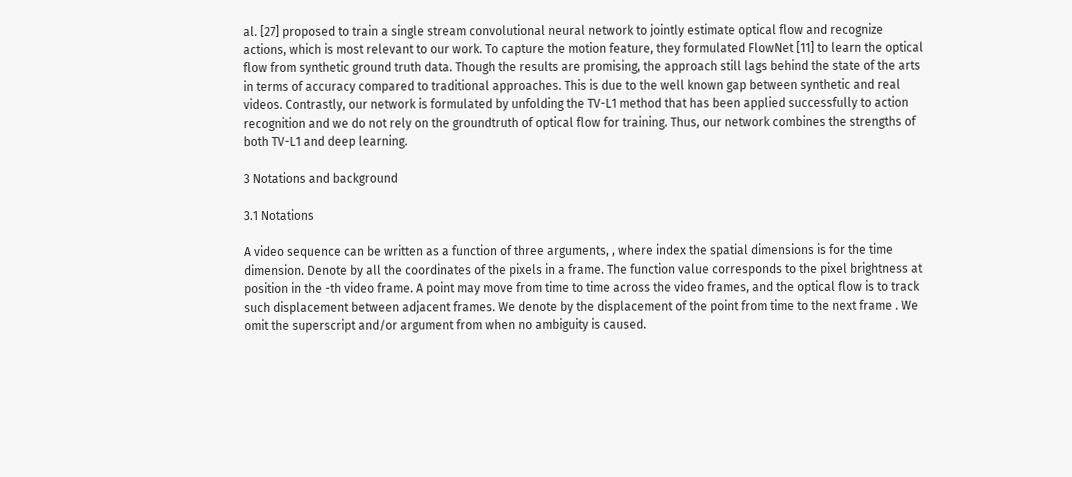al. [27] proposed to train a single stream convolutional neural network to jointly estimate optical flow and recognize actions, which is most relevant to our work. To capture the motion feature, they formulated FlowNet [11] to learn the optical flow from synthetic ground truth data. Though the results are promising, the approach still lags behind the state of the arts in terms of accuracy compared to traditional approaches. This is due to the well known gap between synthetic and real videos. Contrastly, our network is formulated by unfolding the TV-L1 method that has been applied successfully to action recognition and we do not rely on the groundtruth of optical flow for training. Thus, our network combines the strengths of both TV-L1 and deep learning.

3 Notations and background

3.1 Notations

A video sequence can be written as a function of three arguments, , where index the spatial dimensions is for the time dimension. Denote by all the coordinates of the pixels in a frame. The function value corresponds to the pixel brightness at position in the -th video frame. A point may move from time to time across the video frames, and the optical flow is to track such displacement between adjacent frames. We denote by the displacement of the point from time to the next frame . We omit the superscript and/or argument from when no ambiguity is caused.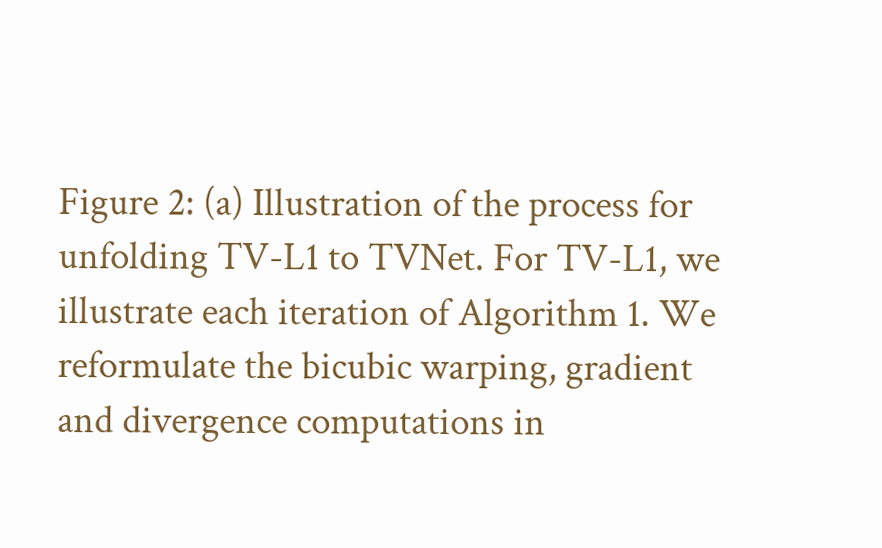Figure 2: (a) Illustration of the process for unfolding TV-L1 to TVNet. For TV-L1, we illustrate each iteration of Algorithm 1. We reformulate the bicubic warping, gradient and divergence computations in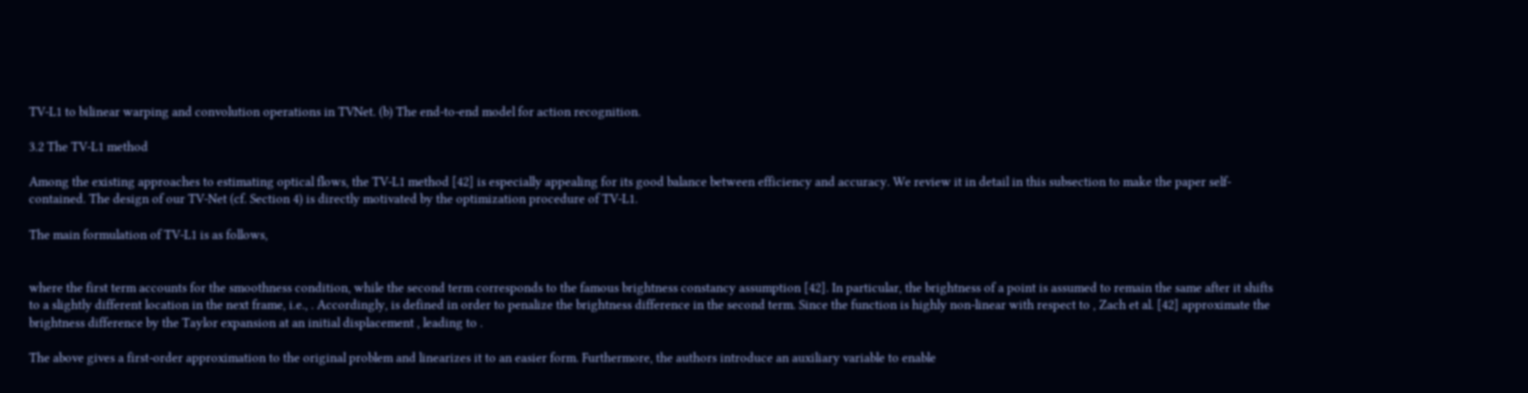TV-L1 to bilinear warping and convolution operations in TVNet. (b) The end-to-end model for action recognition.

3.2 The TV-L1 method

Among the existing approaches to estimating optical flows, the TV-L1 method [42] is especially appealing for its good balance between efficiency and accuracy. We review it in detail in this subsection to make the paper self-contained. The design of our TV-Net (cf. Section 4) is directly motivated by the optimization procedure of TV-L1.

The main formulation of TV-L1 is as follows,


where the first term accounts for the smoothness condition, while the second term corresponds to the famous brightness constancy assumption [42]. In particular, the brightness of a point is assumed to remain the same after it shifts to a slightly different location in the next frame, i.e., . Accordingly, is defined in order to penalize the brightness difference in the second term. Since the function is highly non-linear with respect to , Zach et al. [42] approximate the brightness difference by the Taylor expansion at an initial displacement , leading to .

The above gives a first-order approximation to the original problem and linearizes it to an easier form. Furthermore, the authors introduce an auxiliary variable to enable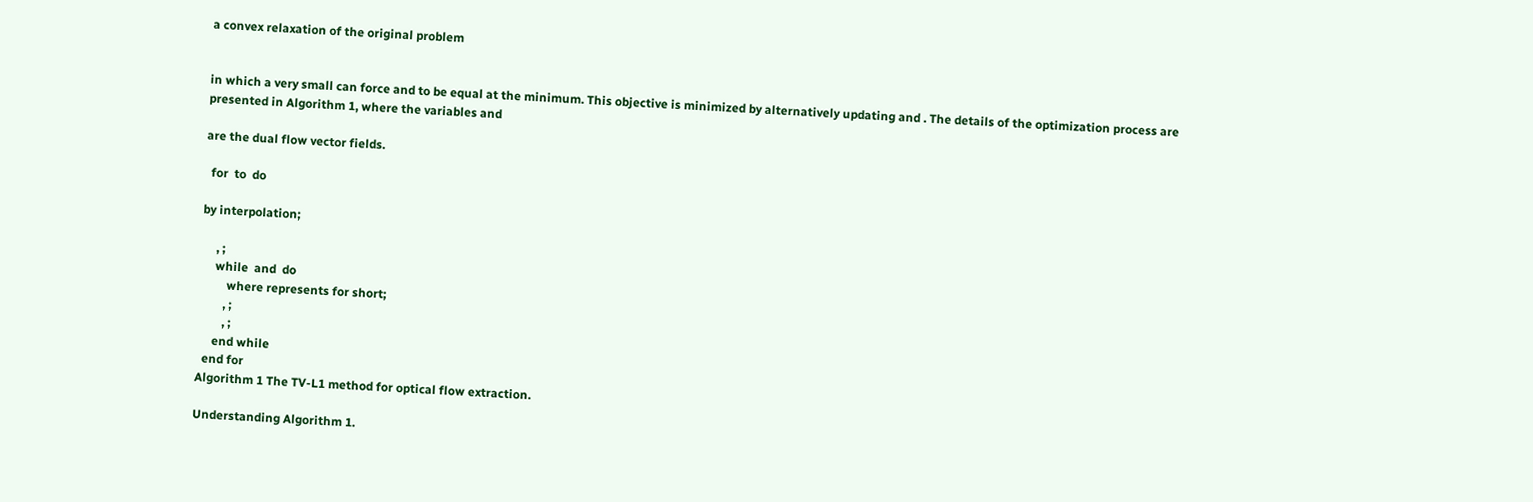a convex relaxation of the original problem


in which a very small can force and to be equal at the minimum. This objective is minimized by alternatively updating and . The details of the optimization process are presented in Algorithm 1, where the variables and

are the dual flow vector fields.

  for  to  do

by interpolation;

     , ;
     while  and  do
         where represents for short;
        , ;
        , ;
     end while
  end for
Algorithm 1 The TV-L1 method for optical flow extraction.

Understanding Algorithm 1.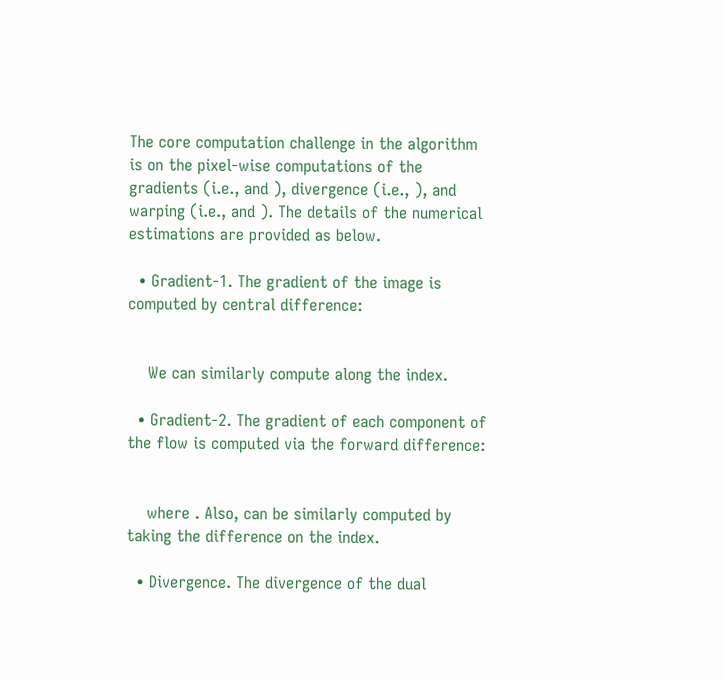The core computation challenge in the algorithm is on the pixel-wise computations of the gradients (i.e., and ), divergence (i.e., ), and warping (i.e., and ). The details of the numerical estimations are provided as below.

  • Gradient-1. The gradient of the image is computed by central difference:


    We can similarly compute along the index.

  • Gradient-2. The gradient of each component of the flow is computed via the forward difference:


    where . Also, can be similarly computed by taking the difference on the index.

  • Divergence. The divergence of the dual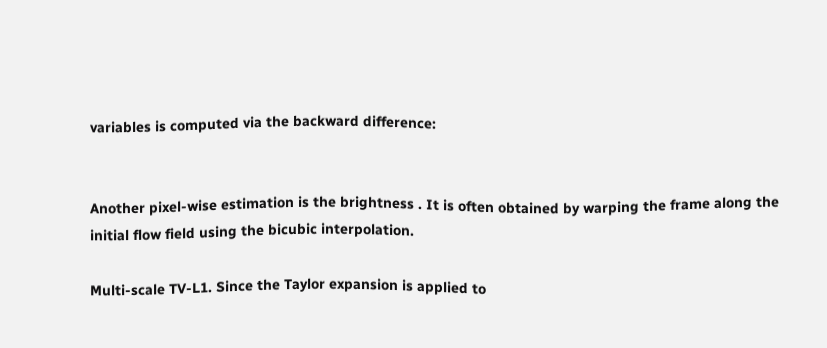variables is computed via the backward difference:


Another pixel-wise estimation is the brightness . It is often obtained by warping the frame along the initial flow field using the bicubic interpolation.

Multi-scale TV-L1. Since the Taylor expansion is applied to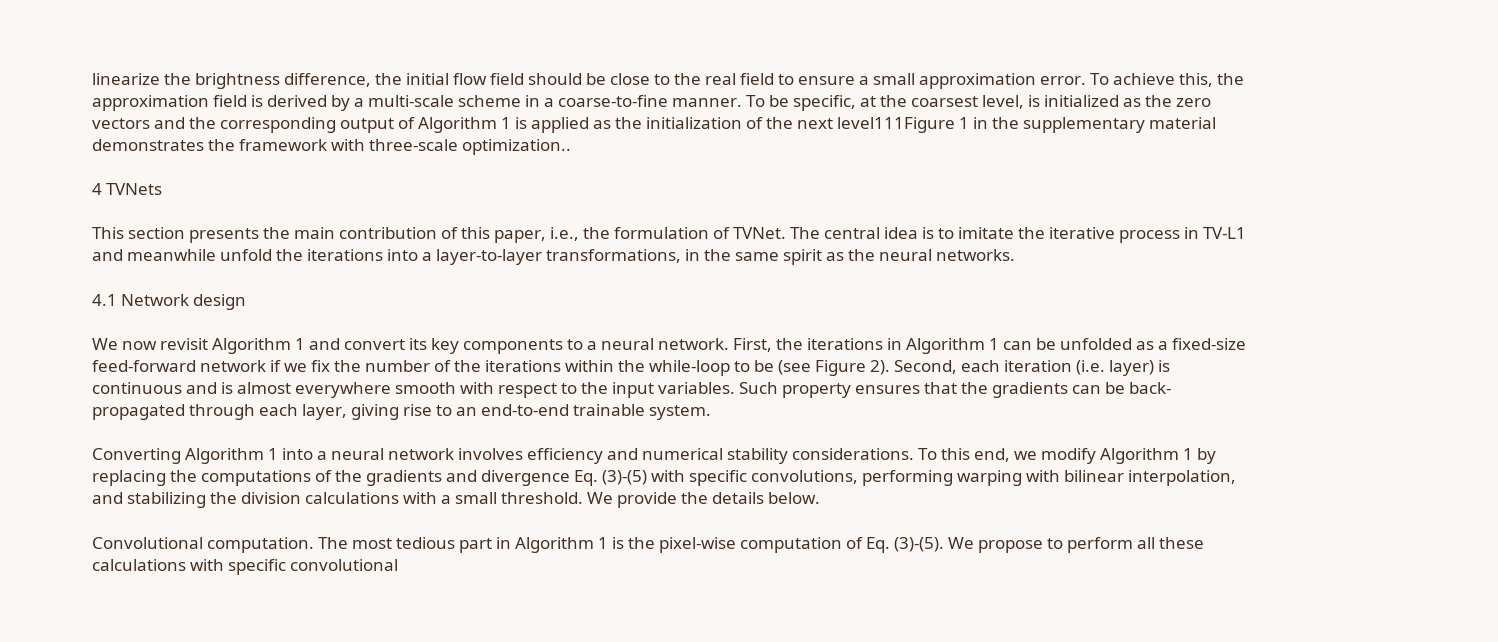linearize the brightness difference, the initial flow field should be close to the real field to ensure a small approximation error. To achieve this, the approximation field is derived by a multi-scale scheme in a coarse-to-fine manner. To be specific, at the coarsest level, is initialized as the zero vectors and the corresponding output of Algorithm 1 is applied as the initialization of the next level111Figure 1 in the supplementary material demonstrates the framework with three-scale optimization..

4 TVNets

This section presents the main contribution of this paper, i.e., the formulation of TVNet. The central idea is to imitate the iterative process in TV-L1 and meanwhile unfold the iterations into a layer-to-layer transformations, in the same spirit as the neural networks.

4.1 Network design

We now revisit Algorithm 1 and convert its key components to a neural network. First, the iterations in Algorithm 1 can be unfolded as a fixed-size feed-forward network if we fix the number of the iterations within the while-loop to be (see Figure 2). Second, each iteration (i.e. layer) is continuous and is almost everywhere smooth with respect to the input variables. Such property ensures that the gradients can be back-propagated through each layer, giving rise to an end-to-end trainable system.

Converting Algorithm 1 into a neural network involves efficiency and numerical stability considerations. To this end, we modify Algorithm 1 by replacing the computations of the gradients and divergence Eq. (3)-(5) with specific convolutions, performing warping with bilinear interpolation, and stabilizing the division calculations with a small threshold. We provide the details below.

Convolutional computation. The most tedious part in Algorithm 1 is the pixel-wise computation of Eq. (3)-(5). We propose to perform all these calculations with specific convolutional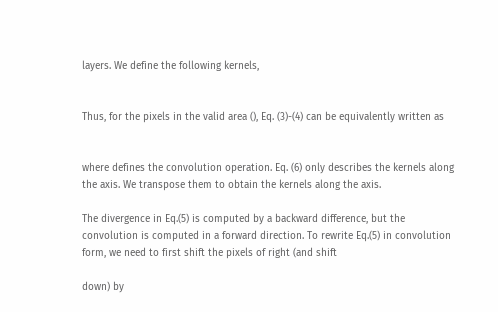layers. We define the following kernels,


Thus, for the pixels in the valid area (), Eq. (3)-(4) can be equivalently written as


where defines the convolution operation. Eq. (6) only describes the kernels along the axis. We transpose them to obtain the kernels along the axis.

The divergence in Eq.(5) is computed by a backward difference, but the convolution is computed in a forward direction. To rewrite Eq.(5) in convolution form, we need to first shift the pixels of right (and shift

down) by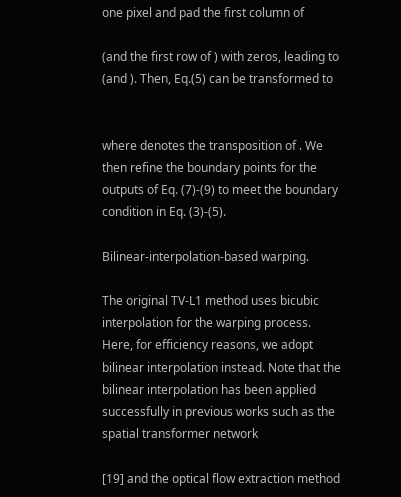one pixel and pad the first column of

(and the first row of ) with zeros, leading to (and ). Then, Eq.(5) can be transformed to


where denotes the transposition of . We then refine the boundary points for the outputs of Eq. (7)-(9) to meet the boundary condition in Eq. (3)-(5).

Bilinear-interpolation-based warping.

The original TV-L1 method uses bicubic interpolation for the warping process. Here, for efficiency reasons, we adopt bilinear interpolation instead. Note that the bilinear interpolation has been applied successfully in previous works such as the spatial transformer network

[19] and the optical flow extraction method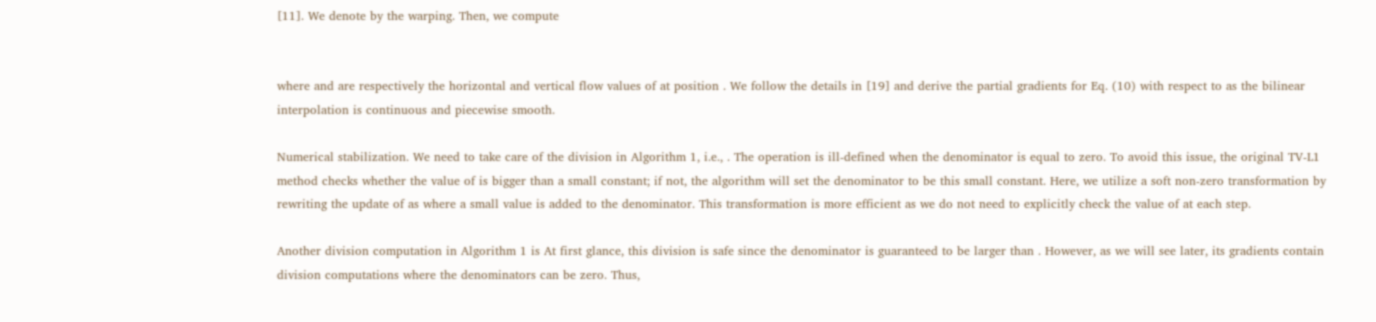[11]. We denote by the warping. Then, we compute


where and are respectively the horizontal and vertical flow values of at position . We follow the details in [19] and derive the partial gradients for Eq. (10) with respect to as the bilinear interpolation is continuous and piecewise smooth.

Numerical stabilization. We need to take care of the division in Algorithm 1, i.e., . The operation is ill-defined when the denominator is equal to zero. To avoid this issue, the original TV-L1 method checks whether the value of is bigger than a small constant; if not, the algorithm will set the denominator to be this small constant. Here, we utilize a soft non-zero transformation by rewriting the update of as where a small value is added to the denominator. This transformation is more efficient as we do not need to explicitly check the value of at each step.

Another division computation in Algorithm 1 is At first glance, this division is safe since the denominator is guaranteed to be larger than . However, as we will see later, its gradients contain division computations where the denominators can be zero. Thus,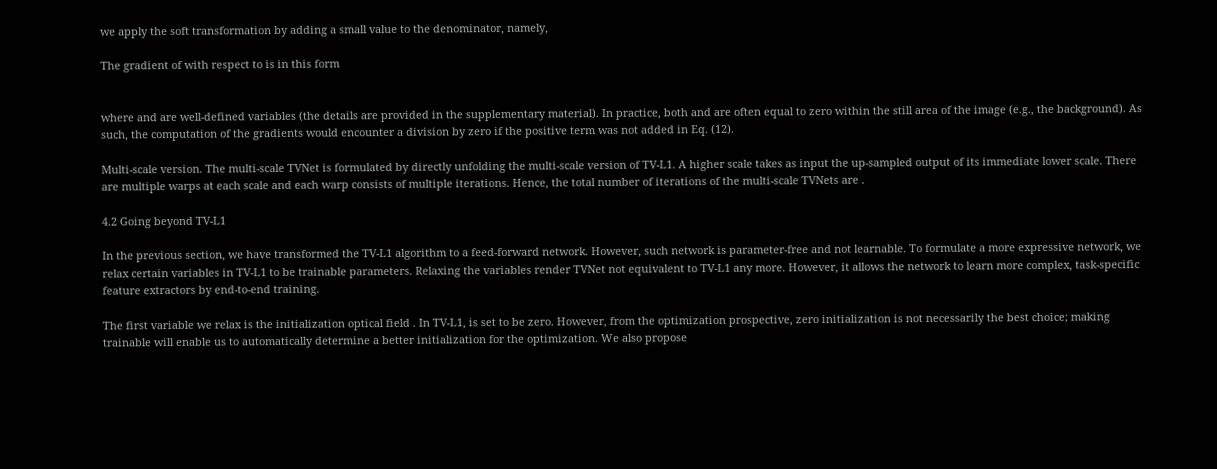we apply the soft transformation by adding a small value to the denominator, namely,

The gradient of with respect to is in this form


where and are well-defined variables (the details are provided in the supplementary material). In practice, both and are often equal to zero within the still area of the image (e.g., the background). As such, the computation of the gradients would encounter a division by zero if the positive term was not added in Eq. (12).

Multi-scale version. The multi-scale TVNet is formulated by directly unfolding the multi-scale version of TV-L1. A higher scale takes as input the up-sampled output of its immediate lower scale. There are multiple warps at each scale and each warp consists of multiple iterations. Hence, the total number of iterations of the multi-scale TVNets are .

4.2 Going beyond TV-L1

In the previous section, we have transformed the TV-L1 algorithm to a feed-forward network. However, such network is parameter-free and not learnable. To formulate a more expressive network, we relax certain variables in TV-L1 to be trainable parameters. Relaxing the variables render TVNet not equivalent to TV-L1 any more. However, it allows the network to learn more complex, task-specific feature extractors by end-to-end training.

The first variable we relax is the initialization optical field . In TV-L1, is set to be zero. However, from the optimization prospective, zero initialization is not necessarily the best choice; making trainable will enable us to automatically determine a better initialization for the optimization. We also propose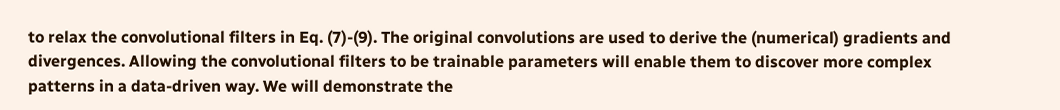to relax the convolutional filters in Eq. (7)-(9). The original convolutions are used to derive the (numerical) gradients and divergences. Allowing the convolutional filters to be trainable parameters will enable them to discover more complex patterns in a data-driven way. We will demonstrate the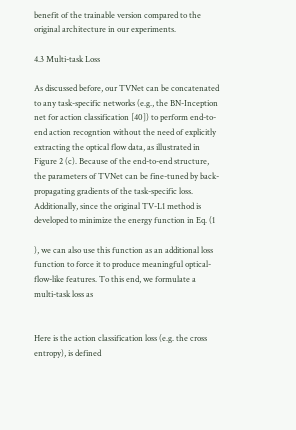benefit of the trainable version compared to the original architecture in our experiments.

4.3 Multi-task Loss

As discussed before, our TVNet can be concatenated to any task-specific networks (e.g., the BN-Inception net for action classification [40]) to perform end-to-end action recogntion without the need of explicitly extracting the optical flow data, as illustrated in Figure 2 (c). Because of the end-to-end structure, the parameters of TVNet can be fine-tuned by back-propagating gradients of the task-specific loss. Additionally, since the original TV-L1 method is developed to minimize the energy function in Eq. (1

), we can also use this function as an additional loss function to force it to produce meaningful optical-flow-like features. To this end, we formulate a multi-task loss as


Here is the action classification loss (e.g. the cross entropy), is defined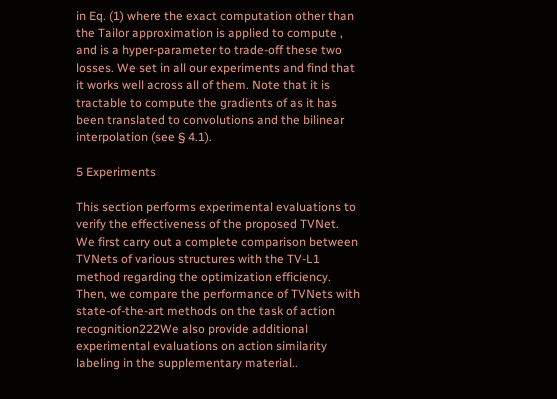in Eq. (1) where the exact computation other than the Tailor approximation is applied to compute , and is a hyper-parameter to trade-off these two losses. We set in all our experiments and find that it works well across all of them. Note that it is tractable to compute the gradients of as it has been translated to convolutions and the bilinear interpolation (see § 4.1).

5 Experiments

This section performs experimental evaluations to verify the effectiveness of the proposed TVNet. We first carry out a complete comparison between TVNets of various structures with the TV-L1 method regarding the optimization efficiency. Then, we compare the performance of TVNets with state-of-the-art methods on the task of action recognition222We also provide additional experimental evaluations on action similarity labeling in the supplementary material..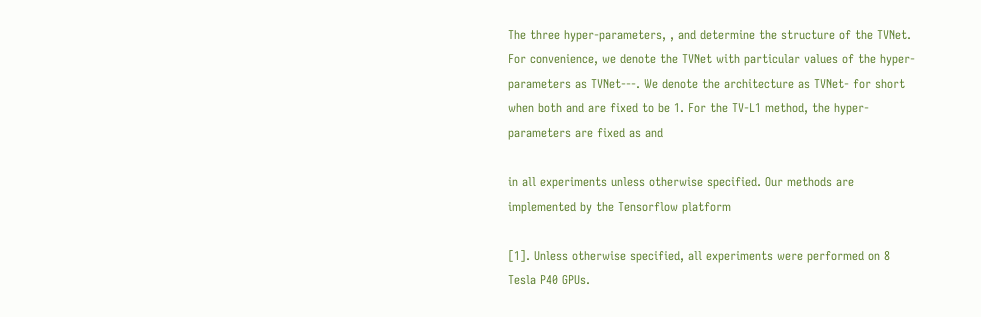The three hyper-parameters, , and determine the structure of the TVNet. For convenience, we denote the TVNet with particular values of the hyper-parameters as TVNet---. We denote the architecture as TVNet- for short when both and are fixed to be 1. For the TV-L1 method, the hyper-parameters are fixed as and

in all experiments unless otherwise specified. Our methods are implemented by the Tensorflow platform

[1]. Unless otherwise specified, all experiments were performed on 8 Tesla P40 GPUs.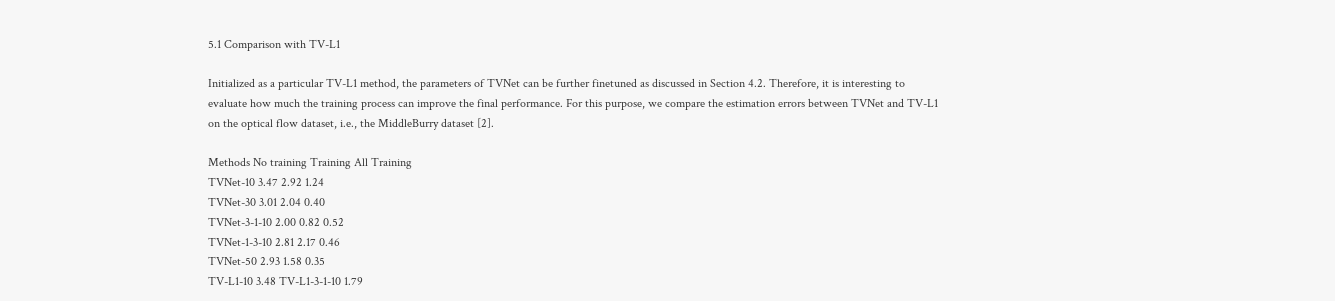5.1 Comparison with TV-L1

Initialized as a particular TV-L1 method, the parameters of TVNet can be further finetuned as discussed in Section 4.2. Therefore, it is interesting to evaluate how much the training process can improve the final performance. For this purpose, we compare the estimation errors between TVNet and TV-L1 on the optical flow dataset, i.e., the MiddleBurry dataset [2].

Methods No training Training All Training
TVNet-10 3.47 2.92 1.24
TVNet-30 3.01 2.04 0.40
TVNet-3-1-10 2.00 0.82 0.52
TVNet-1-3-10 2.81 2.17 0.46
TVNet-50 2.93 1.58 0.35
TV-L1-10 3.48 TV-L1-3-1-10 1.79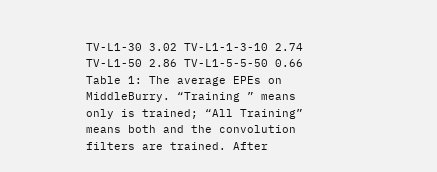TV-L1-30 3.02 TV-L1-1-3-10 2.74
TV-L1-50 2.86 TV-L1-5-5-50 0.66
Table 1: The average EPEs on MiddleBurry. “Training ” means only is trained; “All Training” means both and the convolution filters are trained. After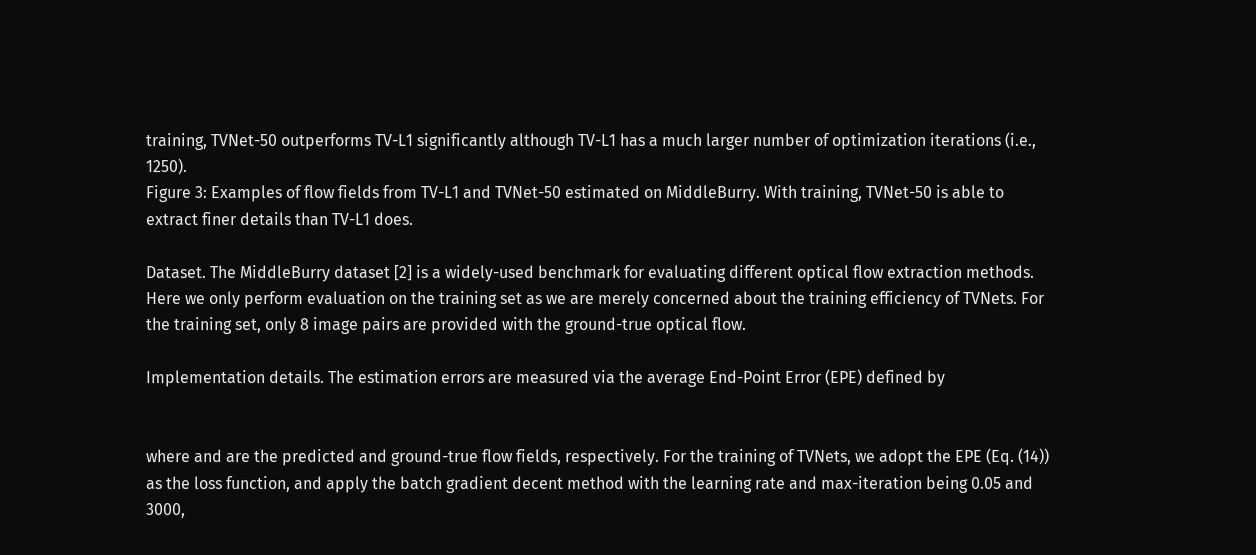training, TVNet-50 outperforms TV-L1 significantly although TV-L1 has a much larger number of optimization iterations (i.e., 1250).
Figure 3: Examples of flow fields from TV-L1 and TVNet-50 estimated on MiddleBurry. With training, TVNet-50 is able to extract finer details than TV-L1 does.

Dataset. The MiddleBurry dataset [2] is a widely-used benchmark for evaluating different optical flow extraction methods. Here we only perform evaluation on the training set as we are merely concerned about the training efficiency of TVNets. For the training set, only 8 image pairs are provided with the ground-true optical flow.

Implementation details. The estimation errors are measured via the average End-Point Error (EPE) defined by


where and are the predicted and ground-true flow fields, respectively. For the training of TVNets, we adopt the EPE (Eq. (14)) as the loss function, and apply the batch gradient decent method with the learning rate and max-iteration being 0.05 and 3000,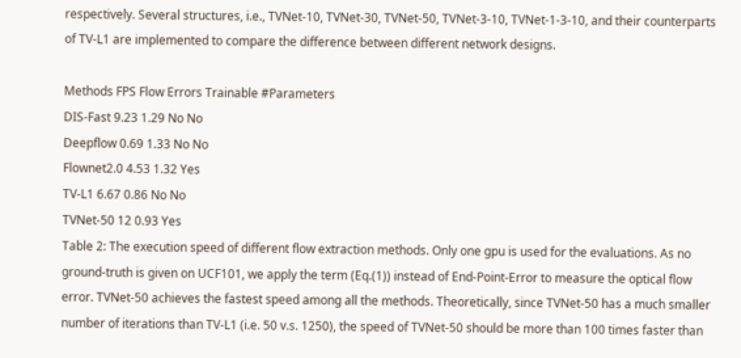respectively. Several structures, i.e., TVNet-10, TVNet-30, TVNet-50, TVNet-3-10, TVNet-1-3-10, and their counterparts of TV-L1 are implemented to compare the difference between different network designs.

Methods FPS Flow Errors Trainable #Parameters
DIS-Fast 9.23 1.29 No No
Deepflow 0.69 1.33 No No
Flownet2.0 4.53 1.32 Yes
TV-L1 6.67 0.86 No No
TVNet-50 12 0.93 Yes
Table 2: The execution speed of different flow extraction methods. Only one gpu is used for the evaluations. As no ground-truth is given on UCF101, we apply the term (Eq.(1)) instead of End-Point-Error to measure the optical flow error. TVNet-50 achieves the fastest speed among all the methods. Theoretically, since TVNet-50 has a much smaller number of iterations than TV-L1 (i.e. 50 v.s. 1250), the speed of TVNet-50 should be more than 100 times faster than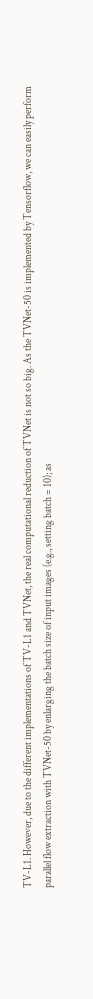TV-L1. However, due to the different implementations of TV-L1 and TVNet, the real computational reduction of TVNet is not so big. As the TVNet-50 is implemented by Tensorflow, we can easily perform parallel flow extraction with TVNet-50 by enlarging the batch size of input images (e.g., setting batch = 10); as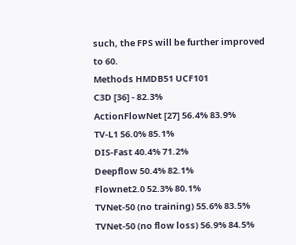such, the FPS will be further improved to 60.
Methods HMDB51 UCF101
C3D [36] - 82.3%
ActionFlowNet [27] 56.4% 83.9%
TV-L1 56.0% 85.1%
DIS-Fast 40.4% 71.2%
Deepflow 50.4% 82.1%
Flownet2.0 52.3% 80.1%
TVNet-50 (no training) 55.6% 83.5%
TVNet-50 (no flow loss) 56.9% 84.5%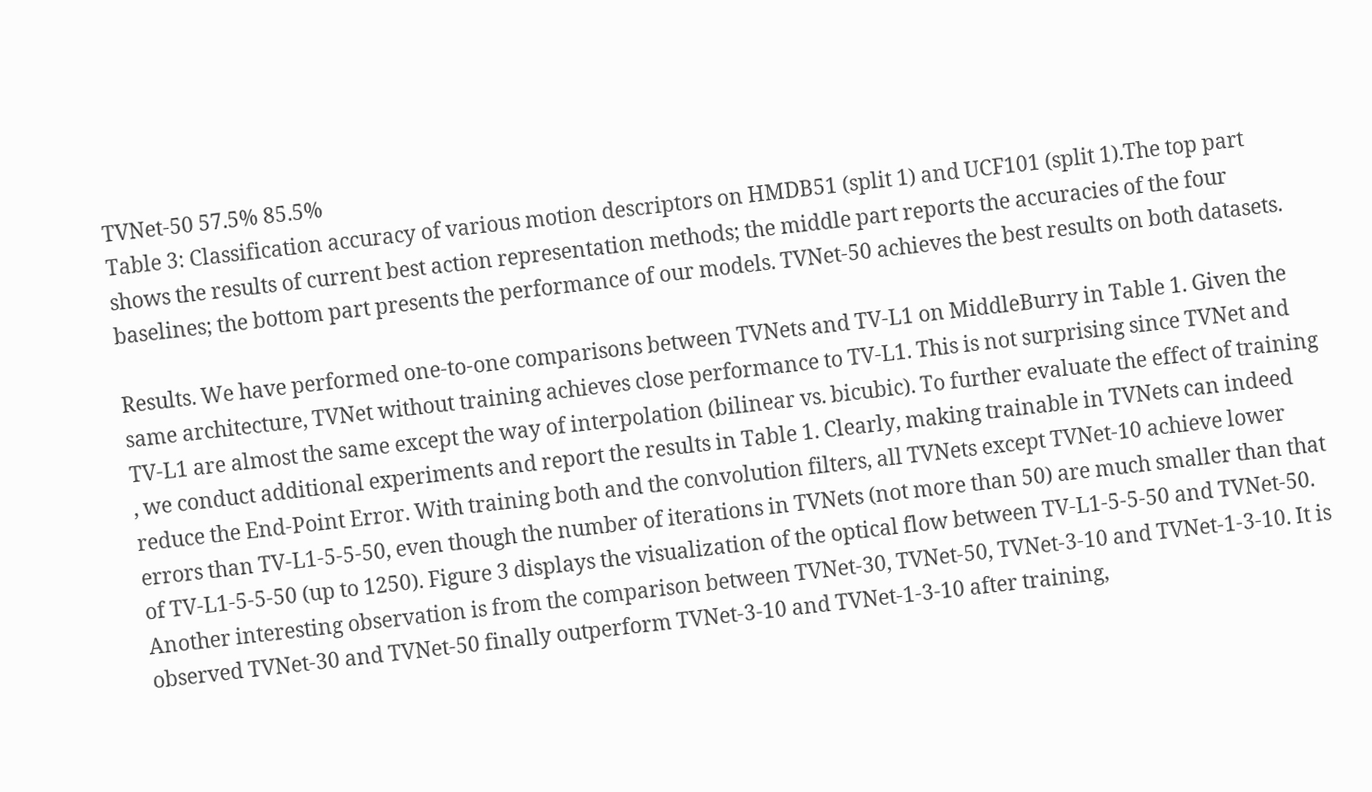TVNet-50 57.5% 85.5%
Table 3: Classification accuracy of various motion descriptors on HMDB51 (split 1) and UCF101 (split 1).The top part shows the results of current best action representation methods; the middle part reports the accuracies of the four baselines; the bottom part presents the performance of our models. TVNet-50 achieves the best results on both datasets.

Results. We have performed one-to-one comparisons between TVNets and TV-L1 on MiddleBurry in Table 1. Given the same architecture, TVNet without training achieves close performance to TV-L1. This is not surprising since TVNet and TV-L1 are almost the same except the way of interpolation (bilinear vs. bicubic). To further evaluate the effect of training , we conduct additional experiments and report the results in Table 1. Clearly, making trainable in TVNets can indeed reduce the End-Point Error. With training both and the convolution filters, all TVNets except TVNet-10 achieve lower errors than TV-L1-5-5-50, even though the number of iterations in TVNets (not more than 50) are much smaller than that of TV-L1-5-5-50 (up to 1250). Figure 3 displays the visualization of the optical flow between TV-L1-5-5-50 and TVNet-50. Another interesting observation is from the comparison between TVNet-30, TVNet-50, TVNet-3-10 and TVNet-1-3-10. It is observed TVNet-30 and TVNet-50 finally outperform TVNet-3-10 and TVNet-1-3-10 after training,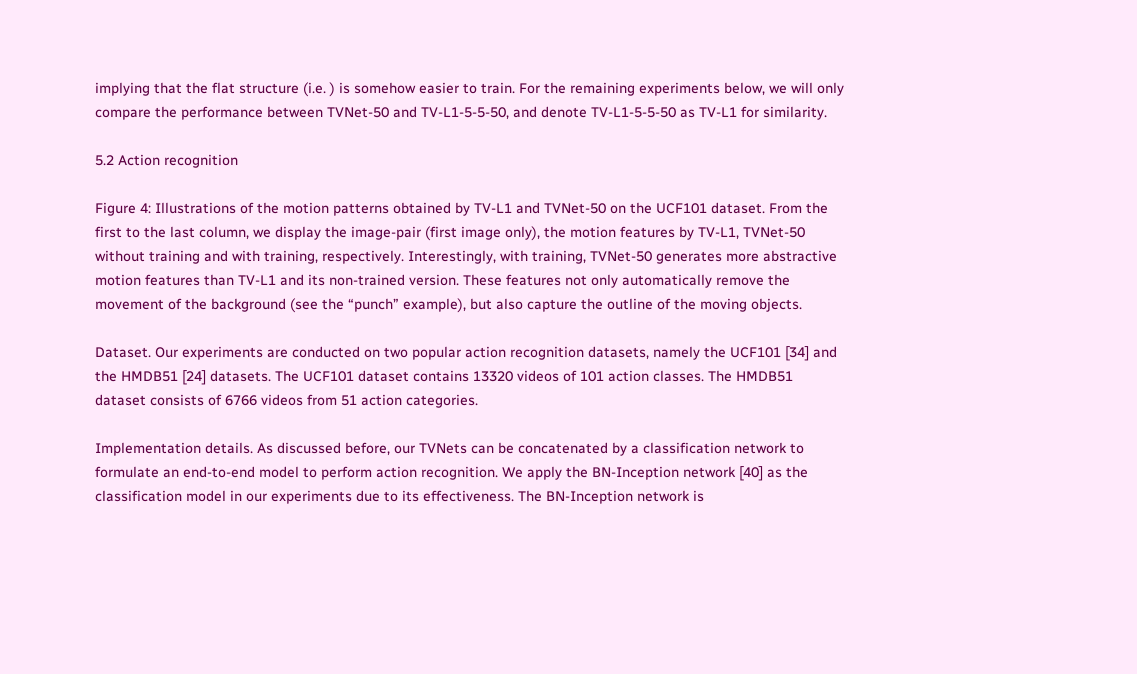implying that the flat structure (i.e. ) is somehow easier to train. For the remaining experiments below, we will only compare the performance between TVNet-50 and TV-L1-5-5-50, and denote TV-L1-5-5-50 as TV-L1 for similarity.

5.2 Action recognition

Figure 4: Illustrations of the motion patterns obtained by TV-L1 and TVNet-50 on the UCF101 dataset. From the first to the last column, we display the image-pair (first image only), the motion features by TV-L1, TVNet-50 without training and with training, respectively. Interestingly, with training, TVNet-50 generates more abstractive motion features than TV-L1 and its non-trained version. These features not only automatically remove the movement of the background (see the “punch” example), but also capture the outline of the moving objects.

Dataset. Our experiments are conducted on two popular action recognition datasets, namely the UCF101 [34] and the HMDB51 [24] datasets. The UCF101 dataset contains 13320 videos of 101 action classes. The HMDB51 dataset consists of 6766 videos from 51 action categories.

Implementation details. As discussed before, our TVNets can be concatenated by a classification network to formulate an end-to-end model to perform action recognition. We apply the BN-Inception network [40] as the classification model in our experiments due to its effectiveness. The BN-Inception network is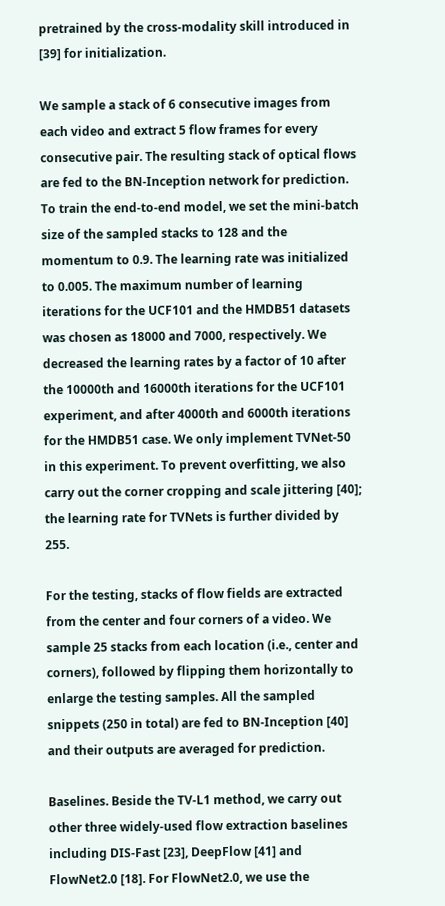pretrained by the cross-modality skill introduced in [39] for initialization.

We sample a stack of 6 consecutive images from each video and extract 5 flow frames for every consecutive pair. The resulting stack of optical flows are fed to the BN-Inception network for prediction. To train the end-to-end model, we set the mini-batch size of the sampled stacks to 128 and the momentum to 0.9. The learning rate was initialized to 0.005. The maximum number of learning iterations for the UCF101 and the HMDB51 datasets was chosen as 18000 and 7000, respectively. We decreased the learning rates by a factor of 10 after the 10000th and 16000th iterations for the UCF101 experiment, and after 4000th and 6000th iterations for the HMDB51 case. We only implement TVNet-50 in this experiment. To prevent overfitting, we also carry out the corner cropping and scale jittering [40]; the learning rate for TVNets is further divided by 255.

For the testing, stacks of flow fields are extracted from the center and four corners of a video. We sample 25 stacks from each location (i.e., center and corners), followed by flipping them horizontally to enlarge the testing samples. All the sampled snippets (250 in total) are fed to BN-Inception [40] and their outputs are averaged for prediction.

Baselines. Beside the TV-L1 method, we carry out other three widely-used flow extraction baselines including DIS-Fast [23], DeepFlow [41] and FlowNet2.0 [18]. For FlowNet2.0, we use the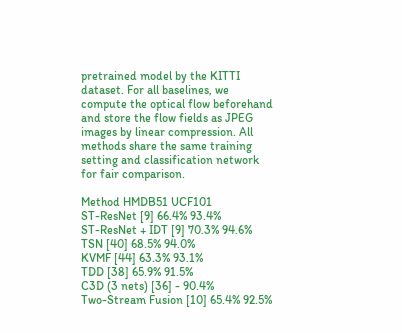pretrained model by the KITTI dataset. For all baselines, we compute the optical flow beforehand and store the flow fields as JPEG images by linear compression. All methods share the same training setting and classification network for fair comparison.

Method HMDB51 UCF101
ST-ResNet [9] 66.4% 93.4%
ST-ResNet + IDT [9] 70.3% 94.6%
TSN [40] 68.5% 94.0%
KVMF [44] 63.3% 93.1%
TDD [38] 65.9% 91.5%
C3D (3 nets) [36] - 90.4%
Two-Stream Fusion [10] 65.4% 92.5%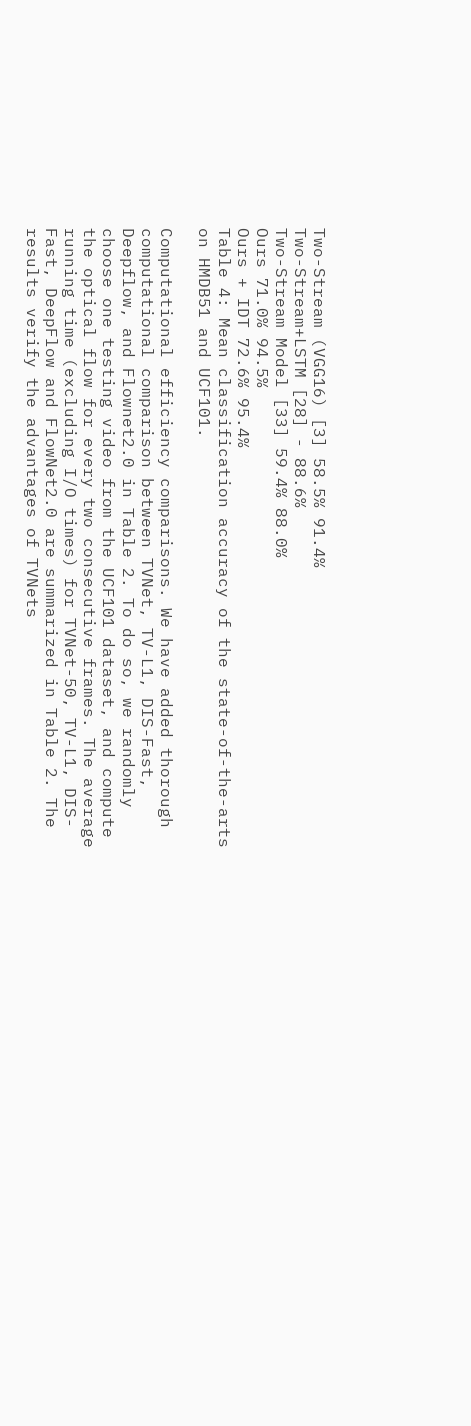Two-Stream (VGG16) [3] 58.5% 91.4%
Two-Stream+LSTM [28] - 88.6%
Two-Stream Model [33] 59.4% 88.0%
Ours 71.0% 94.5%
Ours + IDT 72.6% 95.4%
Table 4: Mean classification accuracy of the state-of-the-arts on HMDB51 and UCF101.

Computational efficiency comparisons. We have added thorough computational comparison between TVNet, TV-L1, DIS-Fast, Deepflow, and Flownet2.0 in Table 2. To do so, we randomly choose one testing video from the UCF101 dataset, and compute the optical flow for every two consecutive frames. The average running time (excluding I/O times) for TVNet-50, TV-L1, DIS-Fast, DeepFlow and FlowNet2.0 are summarized in Table 2. The results verify the advantages of TVNets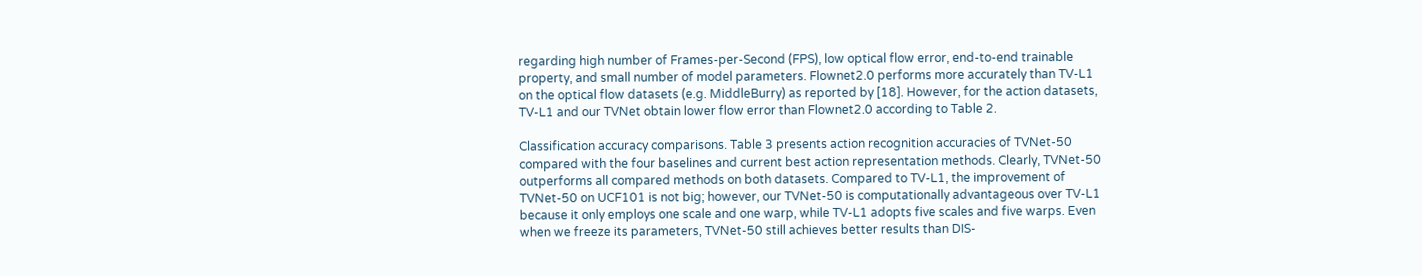regarding high number of Frames-per-Second (FPS), low optical flow error, end-to-end trainable property, and small number of model parameters. Flownet2.0 performs more accurately than TV-L1 on the optical flow datasets (e.g. MiddleBurry) as reported by [18]. However, for the action datasets, TV-L1 and our TVNet obtain lower flow error than Flownet2.0 according to Table 2.

Classification accuracy comparisons. Table 3 presents action recognition accuracies of TVNet-50 compared with the four baselines and current best action representation methods. Clearly, TVNet-50 outperforms all compared methods on both datasets. Compared to TV-L1, the improvement of TVNet-50 on UCF101 is not big; however, our TVNet-50 is computationally advantageous over TV-L1 because it only employs one scale and one warp, while TV-L1 adopts five scales and five warps. Even when we freeze its parameters, TVNet-50 still achieves better results than DIS-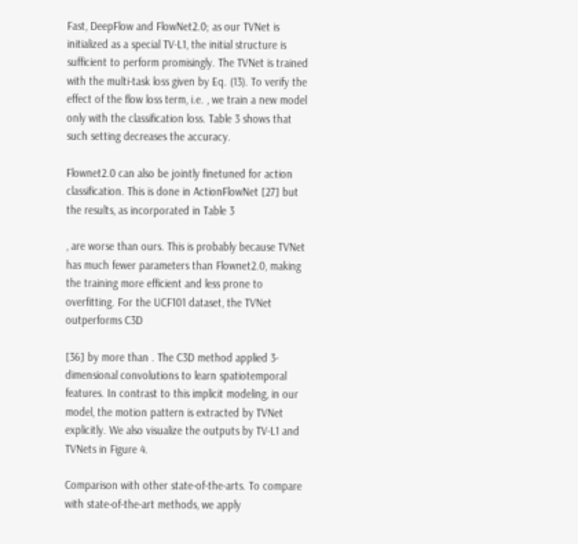Fast, DeepFlow and FlowNet2.0; as our TVNet is initialized as a special TV-L1, the initial structure is sufficient to perform promisingly. The TVNet is trained with the multi-task loss given by Eq. (13). To verify the effect of the flow loss term, i.e. , we train a new model only with the classification loss. Table 3 shows that such setting decreases the accuracy.

Flownet2.0 can also be jointly finetuned for action classification. This is done in ActionFlowNet [27] but the results, as incorporated in Table 3

, are worse than ours. This is probably because TVNet has much fewer parameters than Flownet2.0, making the training more efficient and less prone to overfitting. For the UCF101 dataset, the TVNet outperforms C3D

[36] by more than . The C3D method applied 3-dimensional convolutions to learn spatiotemporal features. In contrast to this implicit modeling, in our model, the motion pattern is extracted by TVNet explicitly. We also visualize the outputs by TV-L1 and TVNets in Figure 4.

Comparison with other state-of-the-arts. To compare with state-of-the-art methods, we apply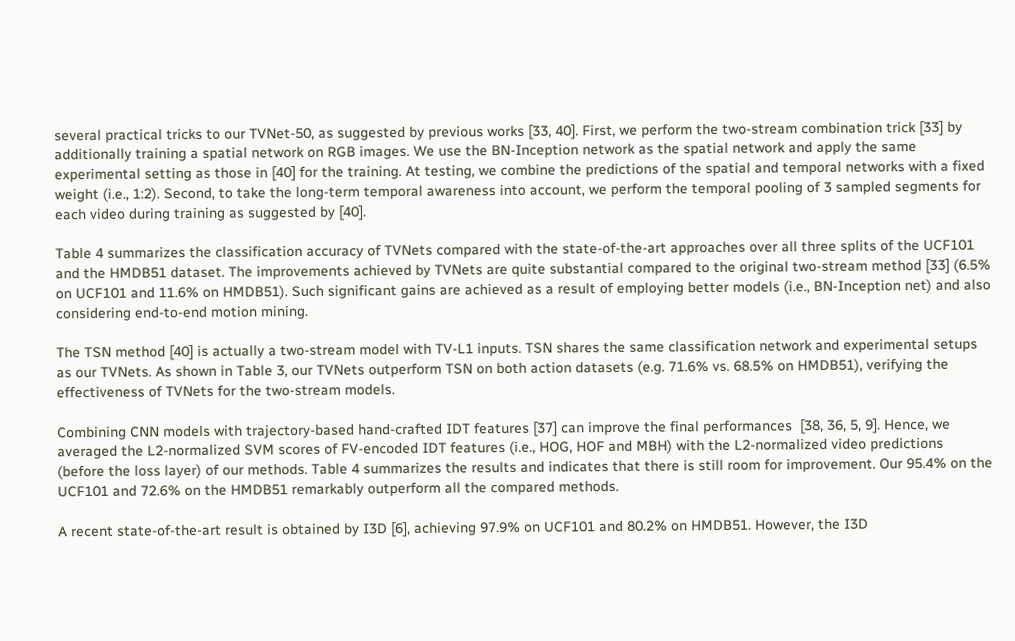several practical tricks to our TVNet-50, as suggested by previous works [33, 40]. First, we perform the two-stream combination trick [33] by additionally training a spatial network on RGB images. We use the BN-Inception network as the spatial network and apply the same experimental setting as those in [40] for the training. At testing, we combine the predictions of the spatial and temporal networks with a fixed weight (i.e., 1:2). Second, to take the long-term temporal awareness into account, we perform the temporal pooling of 3 sampled segments for each video during training as suggested by [40].

Table 4 summarizes the classification accuracy of TVNets compared with the state-of-the-art approaches over all three splits of the UCF101 and the HMDB51 dataset. The improvements achieved by TVNets are quite substantial compared to the original two-stream method [33] (6.5% on UCF101 and 11.6% on HMDB51). Such significant gains are achieved as a result of employing better models (i.e., BN-Inception net) and also considering end-to-end motion mining.

The TSN method [40] is actually a two-stream model with TV-L1 inputs. TSN shares the same classification network and experimental setups as our TVNets. As shown in Table 3, our TVNets outperform TSN on both action datasets (e.g. 71.6% vs. 68.5% on HMDB51), verifying the effectiveness of TVNets for the two-stream models.

Combining CNN models with trajectory-based hand-crafted IDT features [37] can improve the final performances  [38, 36, 5, 9]. Hence, we averaged the L2-normalized SVM scores of FV-encoded IDT features (i.e., HOG, HOF and MBH) with the L2-normalized video predictions (before the loss layer) of our methods. Table 4 summarizes the results and indicates that there is still room for improvement. Our 95.4% on the UCF101 and 72.6% on the HMDB51 remarkably outperform all the compared methods.

A recent state-of-the-art result is obtained by I3D [6], achieving 97.9% on UCF101 and 80.2% on HMDB51. However, the I3D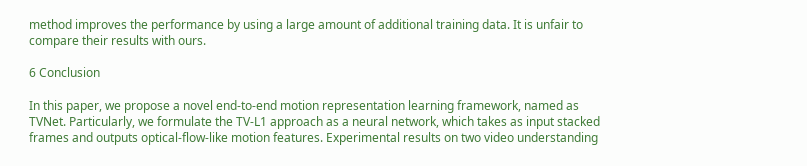method improves the performance by using a large amount of additional training data. It is unfair to compare their results with ours.

6 Conclusion

In this paper, we propose a novel end-to-end motion representation learning framework, named as TVNet. Particularly, we formulate the TV-L1 approach as a neural network, which takes as input stacked frames and outputs optical-flow-like motion features. Experimental results on two video understanding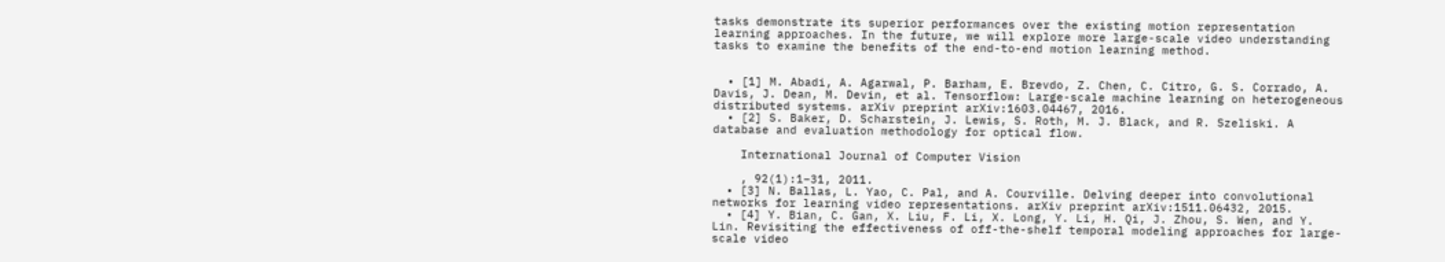tasks demonstrate its superior performances over the existing motion representation learning approaches. In the future, we will explore more large-scale video understanding tasks to examine the benefits of the end-to-end motion learning method.


  • [1] M. Abadi, A. Agarwal, P. Barham, E. Brevdo, Z. Chen, C. Citro, G. S. Corrado, A. Davis, J. Dean, M. Devin, et al. Tensorflow: Large-scale machine learning on heterogeneous distributed systems. arXiv preprint arXiv:1603.04467, 2016.
  • [2] S. Baker, D. Scharstein, J. Lewis, S. Roth, M. J. Black, and R. Szeliski. A database and evaluation methodology for optical flow.

    International Journal of Computer Vision

    , 92(1):1–31, 2011.
  • [3] N. Ballas, L. Yao, C. Pal, and A. Courville. Delving deeper into convolutional networks for learning video representations. arXiv preprint arXiv:1511.06432, 2015.
  • [4] Y. Bian, C. Gan, X. Liu, F. Li, X. Long, Y. Li, H. Qi, J. Zhou, S. Wen, and Y. Lin. Revisiting the effectiveness of off-the-shelf temporal modeling approaches for large-scale video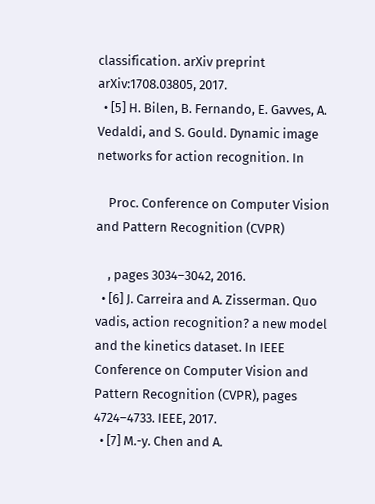classification. arXiv preprint arXiv:1708.03805, 2017.
  • [5] H. Bilen, B. Fernando, E. Gavves, A. Vedaldi, and S. Gould. Dynamic image networks for action recognition. In

    Proc. Conference on Computer Vision and Pattern Recognition (CVPR)

    , pages 3034–3042, 2016.
  • [6] J. Carreira and A. Zisserman. Quo vadis, action recognition? a new model and the kinetics dataset. In IEEE Conference on Computer Vision and Pattern Recognition (CVPR), pages 4724–4733. IEEE, 2017.
  • [7] M.-y. Chen and A.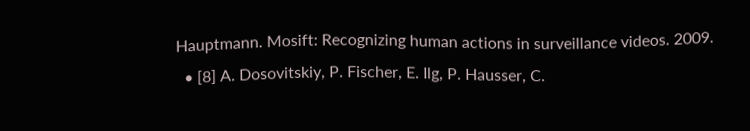Hauptmann. Mosift: Recognizing human actions in surveillance videos. 2009.
  • [8] A. Dosovitskiy, P. Fischer, E. Ilg, P. Hausser, C.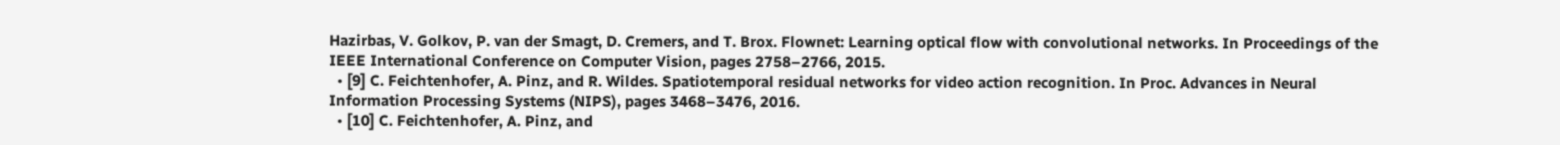Hazirbas, V. Golkov, P. van der Smagt, D. Cremers, and T. Brox. Flownet: Learning optical flow with convolutional networks. In Proceedings of the IEEE International Conference on Computer Vision, pages 2758–2766, 2015.
  • [9] C. Feichtenhofer, A. Pinz, and R. Wildes. Spatiotemporal residual networks for video action recognition. In Proc. Advances in Neural Information Processing Systems (NIPS), pages 3468–3476, 2016.
  • [10] C. Feichtenhofer, A. Pinz, and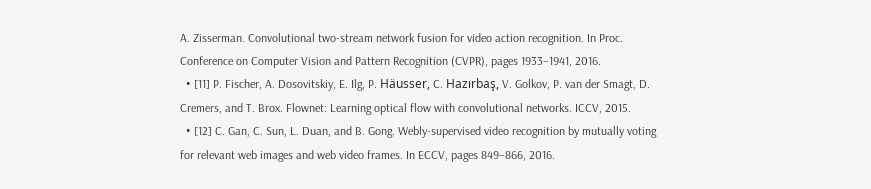A. Zisserman. Convolutional two-stream network fusion for video action recognition. In Proc. Conference on Computer Vision and Pattern Recognition (CVPR), pages 1933–1941, 2016.
  • [11] P. Fischer, A. Dosovitskiy, E. Ilg, P. Häusser, C. Hazırbaş, V. Golkov, P. van der Smagt, D. Cremers, and T. Brox. Flownet: Learning optical flow with convolutional networks. ICCV, 2015.
  • [12] C. Gan, C. Sun, L. Duan, and B. Gong. Webly-supervised video recognition by mutually voting for relevant web images and web video frames. In ECCV, pages 849–866, 2016.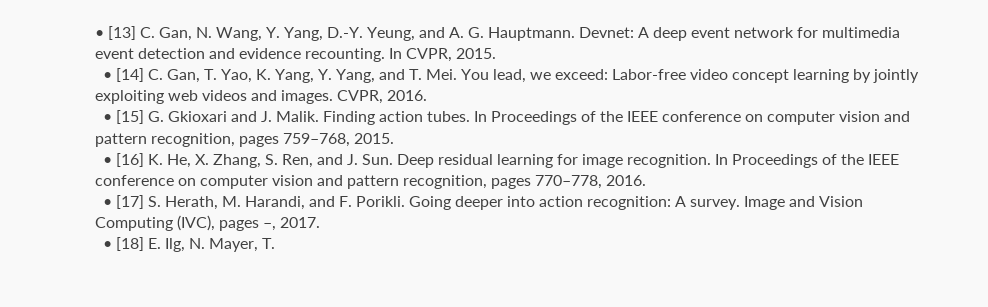• [13] C. Gan, N. Wang, Y. Yang, D.-Y. Yeung, and A. G. Hauptmann. Devnet: A deep event network for multimedia event detection and evidence recounting. In CVPR, 2015.
  • [14] C. Gan, T. Yao, K. Yang, Y. Yang, and T. Mei. You lead, we exceed: Labor-free video concept learning by jointly exploiting web videos and images. CVPR, 2016.
  • [15] G. Gkioxari and J. Malik. Finding action tubes. In Proceedings of the IEEE conference on computer vision and pattern recognition, pages 759–768, 2015.
  • [16] K. He, X. Zhang, S. Ren, and J. Sun. Deep residual learning for image recognition. In Proceedings of the IEEE conference on computer vision and pattern recognition, pages 770–778, 2016.
  • [17] S. Herath, M. Harandi, and F. Porikli. Going deeper into action recognition: A survey. Image and Vision Computing (IVC), pages –, 2017.
  • [18] E. Ilg, N. Mayer, T.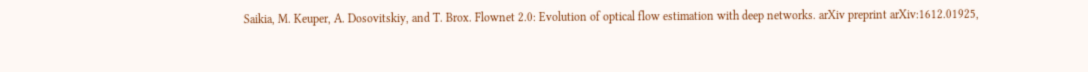Saikia, M. Keuper, A. Dosovitskiy, and T. Brox. Flownet 2.0: Evolution of optical flow estimation with deep networks. arXiv preprint arXiv:1612.01925,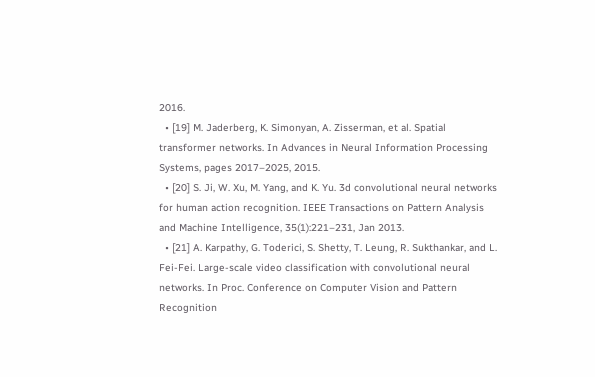2016.
  • [19] M. Jaderberg, K. Simonyan, A. Zisserman, et al. Spatial transformer networks. In Advances in Neural Information Processing Systems, pages 2017–2025, 2015.
  • [20] S. Ji, W. Xu, M. Yang, and K. Yu. 3d convolutional neural networks for human action recognition. IEEE Transactions on Pattern Analysis and Machine Intelligence, 35(1):221–231, Jan 2013.
  • [21] A. Karpathy, G. Toderici, S. Shetty, T. Leung, R. Sukthankar, and L. Fei-Fei. Large-scale video classification with convolutional neural networks. In Proc. Conference on Computer Vision and Pattern Recognition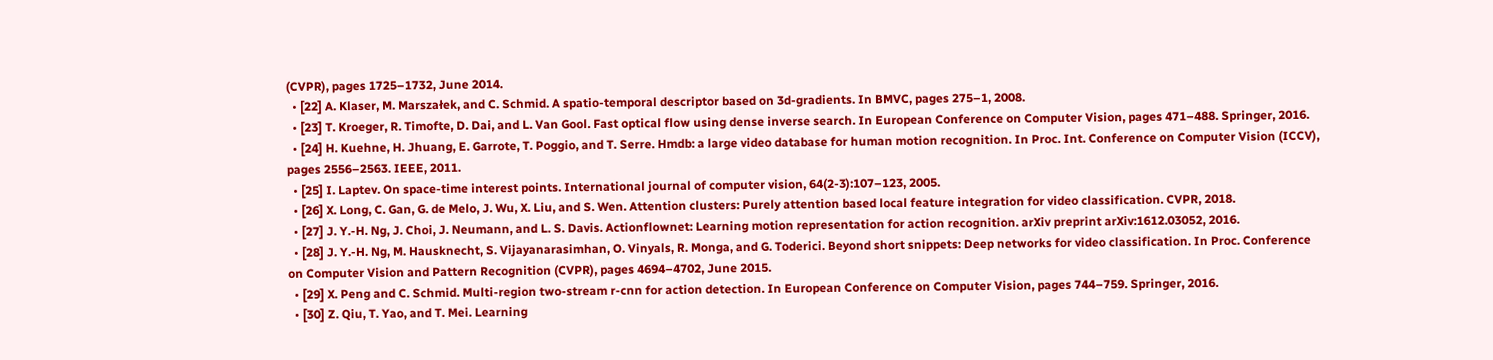(CVPR), pages 1725–1732, June 2014.
  • [22] A. Klaser, M. Marszałek, and C. Schmid. A spatio-temporal descriptor based on 3d-gradients. In BMVC, pages 275–1, 2008.
  • [23] T. Kroeger, R. Timofte, D. Dai, and L. Van Gool. Fast optical flow using dense inverse search. In European Conference on Computer Vision, pages 471–488. Springer, 2016.
  • [24] H. Kuehne, H. Jhuang, E. Garrote, T. Poggio, and T. Serre. Hmdb: a large video database for human motion recognition. In Proc. Int. Conference on Computer Vision (ICCV), pages 2556–2563. IEEE, 2011.
  • [25] I. Laptev. On space-time interest points. International journal of computer vision, 64(2-3):107–123, 2005.
  • [26] X. Long, C. Gan, G. de Melo, J. Wu, X. Liu, and S. Wen. Attention clusters: Purely attention based local feature integration for video classification. CVPR, 2018.
  • [27] J. Y.-H. Ng, J. Choi, J. Neumann, and L. S. Davis. Actionflownet: Learning motion representation for action recognition. arXiv preprint arXiv:1612.03052, 2016.
  • [28] J. Y.-H. Ng, M. Hausknecht, S. Vijayanarasimhan, O. Vinyals, R. Monga, and G. Toderici. Beyond short snippets: Deep networks for video classification. In Proc. Conference on Computer Vision and Pattern Recognition (CVPR), pages 4694–4702, June 2015.
  • [29] X. Peng and C. Schmid. Multi-region two-stream r-cnn for action detection. In European Conference on Computer Vision, pages 744–759. Springer, 2016.
  • [30] Z. Qiu, T. Yao, and T. Mei. Learning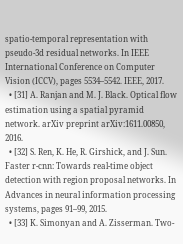spatio-temporal representation with pseudo-3d residual networks. In IEEE International Conference on Computer Vision (ICCV), pages 5534–5542. IEEE, 2017.
  • [31] A. Ranjan and M. J. Black. Optical flow estimation using a spatial pyramid network. arXiv preprint arXiv:1611.00850, 2016.
  • [32] S. Ren, K. He, R. Girshick, and J. Sun. Faster r-cnn: Towards real-time object detection with region proposal networks. In Advances in neural information processing systems, pages 91–99, 2015.
  • [33] K. Simonyan and A. Zisserman. Two-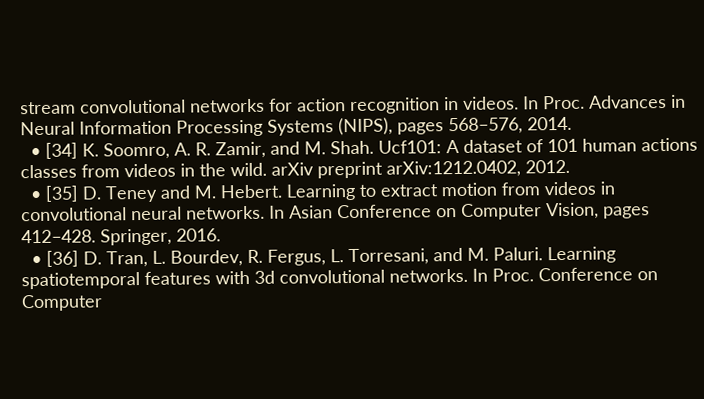stream convolutional networks for action recognition in videos. In Proc. Advances in Neural Information Processing Systems (NIPS), pages 568–576, 2014.
  • [34] K. Soomro, A. R. Zamir, and M. Shah. Ucf101: A dataset of 101 human actions classes from videos in the wild. arXiv preprint arXiv:1212.0402, 2012.
  • [35] D. Teney and M. Hebert. Learning to extract motion from videos in convolutional neural networks. In Asian Conference on Computer Vision, pages 412–428. Springer, 2016.
  • [36] D. Tran, L. Bourdev, R. Fergus, L. Torresani, and M. Paluri. Learning spatiotemporal features with 3d convolutional networks. In Proc. Conference on Computer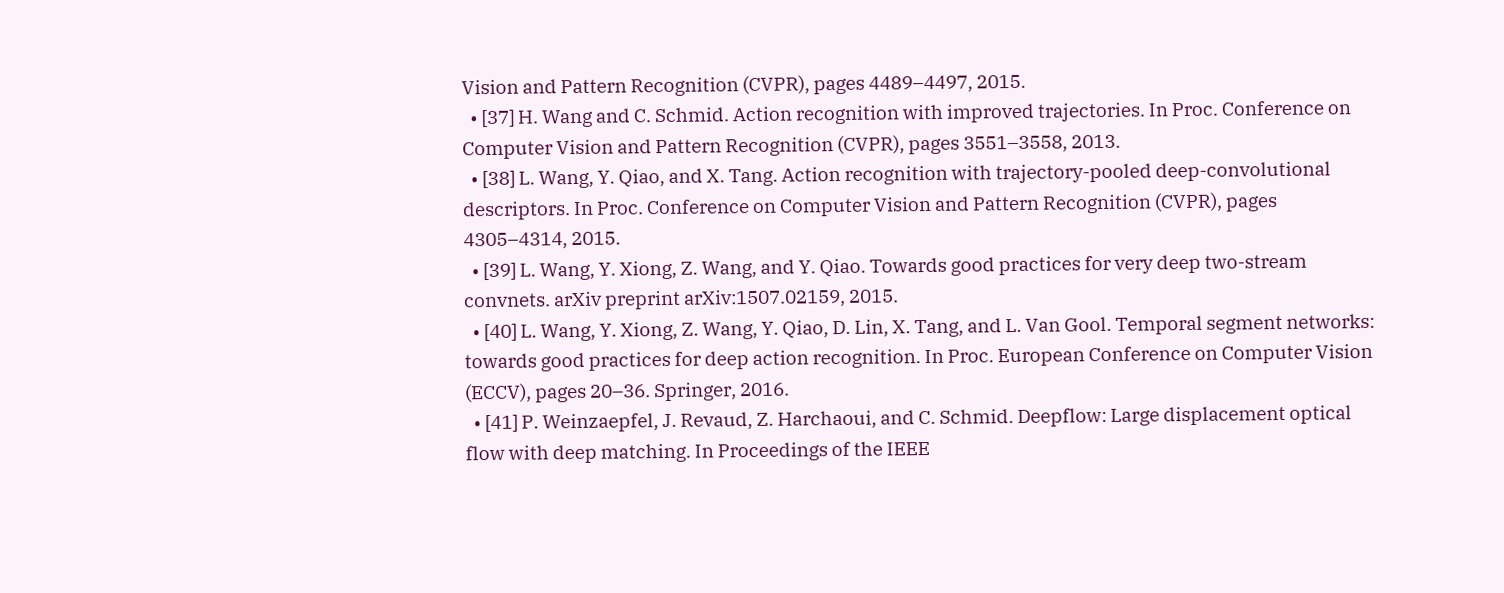Vision and Pattern Recognition (CVPR), pages 4489–4497, 2015.
  • [37] H. Wang and C. Schmid. Action recognition with improved trajectories. In Proc. Conference on Computer Vision and Pattern Recognition (CVPR), pages 3551–3558, 2013.
  • [38] L. Wang, Y. Qiao, and X. Tang. Action recognition with trajectory-pooled deep-convolutional descriptors. In Proc. Conference on Computer Vision and Pattern Recognition (CVPR), pages 4305–4314, 2015.
  • [39] L. Wang, Y. Xiong, Z. Wang, and Y. Qiao. Towards good practices for very deep two-stream convnets. arXiv preprint arXiv:1507.02159, 2015.
  • [40] L. Wang, Y. Xiong, Z. Wang, Y. Qiao, D. Lin, X. Tang, and L. Van Gool. Temporal segment networks: towards good practices for deep action recognition. In Proc. European Conference on Computer Vision (ECCV), pages 20–36. Springer, 2016.
  • [41] P. Weinzaepfel, J. Revaud, Z. Harchaoui, and C. Schmid. Deepflow: Large displacement optical flow with deep matching. In Proceedings of the IEEE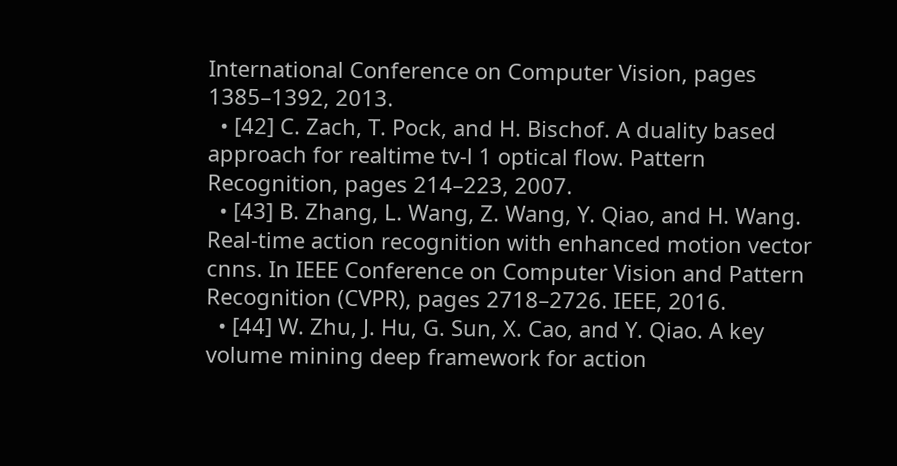International Conference on Computer Vision, pages 1385–1392, 2013.
  • [42] C. Zach, T. Pock, and H. Bischof. A duality based approach for realtime tv-l 1 optical flow. Pattern Recognition, pages 214–223, 2007.
  • [43] B. Zhang, L. Wang, Z. Wang, Y. Qiao, and H. Wang. Real-time action recognition with enhanced motion vector cnns. In IEEE Conference on Computer Vision and Pattern Recognition (CVPR), pages 2718–2726. IEEE, 2016.
  • [44] W. Zhu, J. Hu, G. Sun, X. Cao, and Y. Qiao. A key volume mining deep framework for action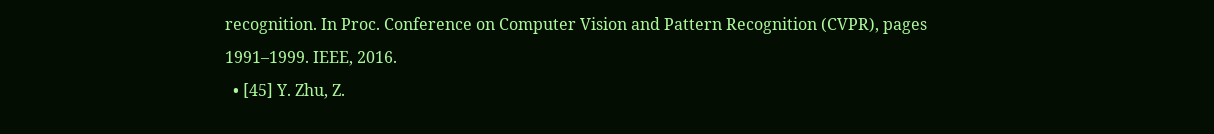recognition. In Proc. Conference on Computer Vision and Pattern Recognition (CVPR), pages 1991–1999. IEEE, 2016.
  • [45] Y. Zhu, Z.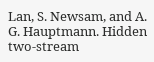Lan, S. Newsam, and A. G. Hauptmann. Hidden two-stream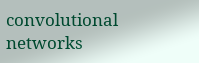convolutional networks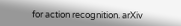for action recognition. arXiv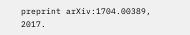preprint arXiv:1704.00389, 2017.